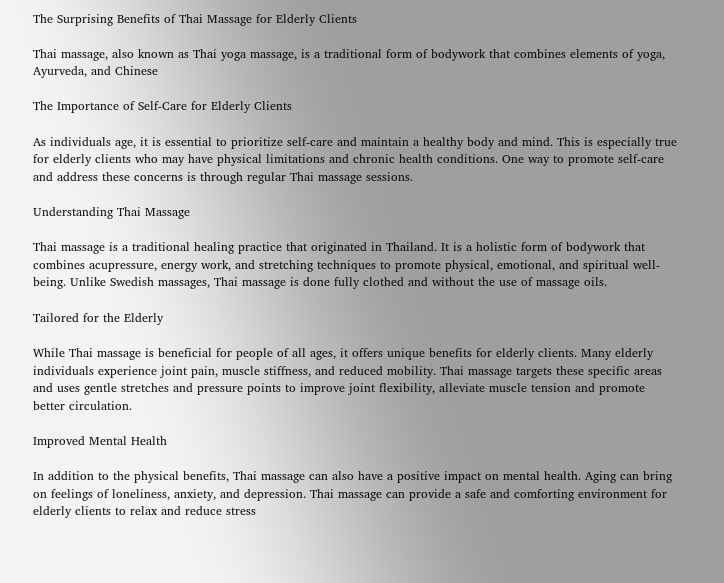The Surprising Benefits of Thai Massage for Elderly Clients

Thai massage, also known as Thai yoga massage, is a traditional form of bodywork that combines elements of yoga, Ayurveda, and Chinese

The Importance of Self-Care for Elderly Clients

As individuals age, it is essential to prioritize self-care and maintain a healthy body and mind. This is especially true for elderly clients who may have physical limitations and chronic health conditions. One way to promote self-care and address these concerns is through regular Thai massage sessions.

Understanding Thai Massage

Thai massage is a traditional healing practice that originated in Thailand. It is a holistic form of bodywork that combines acupressure, energy work, and stretching techniques to promote physical, emotional, and spiritual well-being. Unlike Swedish massages, Thai massage is done fully clothed and without the use of massage oils.

Tailored for the Elderly

While Thai massage is beneficial for people of all ages, it offers unique benefits for elderly clients. Many elderly individuals experience joint pain, muscle stiffness, and reduced mobility. Thai massage targets these specific areas and uses gentle stretches and pressure points to improve joint flexibility, alleviate muscle tension and promote better circulation.

Improved Mental Health

In addition to the physical benefits, Thai massage can also have a positive impact on mental health. Aging can bring on feelings of loneliness, anxiety, and depression. Thai massage can provide a safe and comforting environment for elderly clients to relax and reduce stress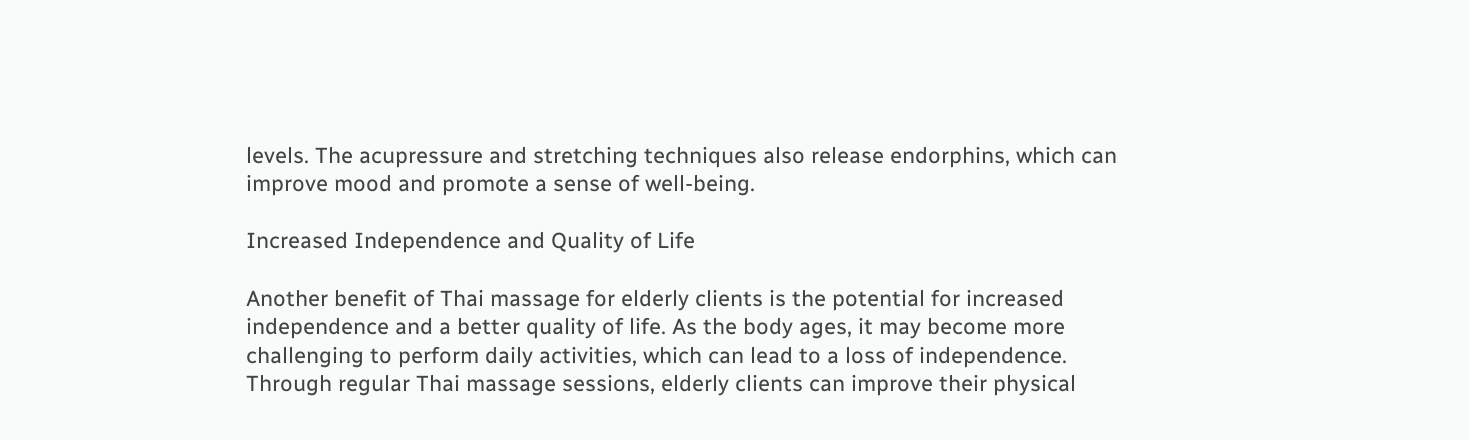levels. The acupressure and stretching techniques also release endorphins, which can improve mood and promote a sense of well-being.

Increased Independence and Quality of Life

Another benefit of Thai massage for elderly clients is the potential for increased independence and a better quality of life. As the body ages, it may become more challenging to perform daily activities, which can lead to a loss of independence. Through regular Thai massage sessions, elderly clients can improve their physical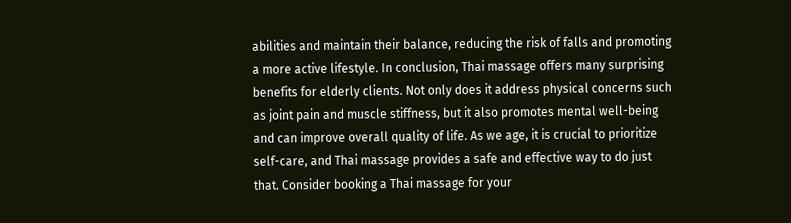abilities and maintain their balance, reducing the risk of falls and promoting a more active lifestyle. In conclusion, Thai massage offers many surprising benefits for elderly clients. Not only does it address physical concerns such as joint pain and muscle stiffness, but it also promotes mental well-being and can improve overall quality of life. As we age, it is crucial to prioritize self-care, and Thai massage provides a safe and effective way to do just that. Consider booking a Thai massage for your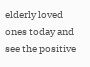elderly loved ones today and see the positive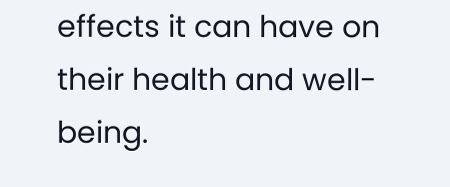effects it can have on their health and well-being.